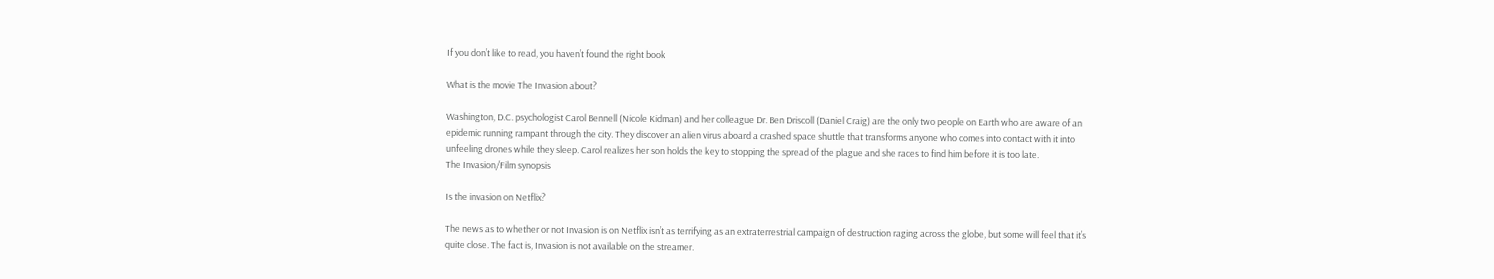If you don’t like to read, you haven’t found the right book

What is the movie The Invasion about?

Washington, D.C. psychologist Carol Bennell (Nicole Kidman) and her colleague Dr. Ben Driscoll (Daniel Craig) are the only two people on Earth who are aware of an epidemic running rampant through the city. They discover an alien virus aboard a crashed space shuttle that transforms anyone who comes into contact with it into unfeeling drones while they sleep. Carol realizes her son holds the key to stopping the spread of the plague and she races to find him before it is too late.
The Invasion/Film synopsis

Is the invasion on Netflix?

The news as to whether or not Invasion is on Netflix isn’t as terrifying as an extraterrestrial campaign of destruction raging across the globe, but some will feel that it’s quite close. The fact is, Invasion is not available on the streamer.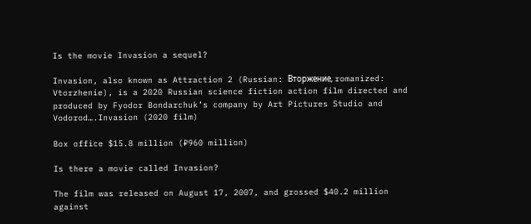Is the movie Invasion a sequel?

Invasion, also known as Attraction 2 (Russian: Вторжение, romanized: Vtorzhenie), is a 2020 Russian science fiction action film directed and produced by Fyodor Bondarchuk’s company by Art Pictures Studio and Vodorod….Invasion (2020 film)

Box office $15.8 million (₽960 million)

Is there a movie called Invasion?

The film was released on August 17, 2007, and grossed $40.2 million against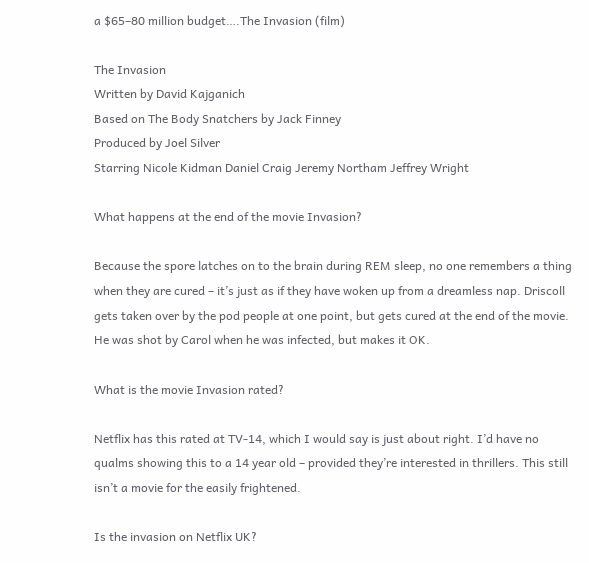a $65–80 million budget….The Invasion (film)

The Invasion
Written by David Kajganich
Based on The Body Snatchers by Jack Finney
Produced by Joel Silver
Starring Nicole Kidman Daniel Craig Jeremy Northam Jeffrey Wright

What happens at the end of the movie Invasion?

Because the spore latches on to the brain during REM sleep, no one remembers a thing when they are cured – it’s just as if they have woken up from a dreamless nap. Driscoll gets taken over by the pod people at one point, but gets cured at the end of the movie. He was shot by Carol when he was infected, but makes it OK.

What is the movie Invasion rated?

Netflix has this rated at TV-14, which I would say is just about right. I’d have no qualms showing this to a 14 year old – provided they’re interested in thrillers. This still isn’t a movie for the easily frightened.

Is the invasion on Netflix UK?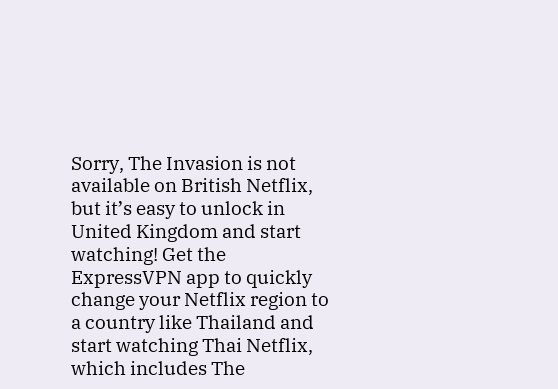Sorry, The Invasion is not available on British Netflix, but it’s easy to unlock in United Kingdom and start watching! Get the ExpressVPN app to quickly change your Netflix region to a country like Thailand and start watching Thai Netflix, which includes The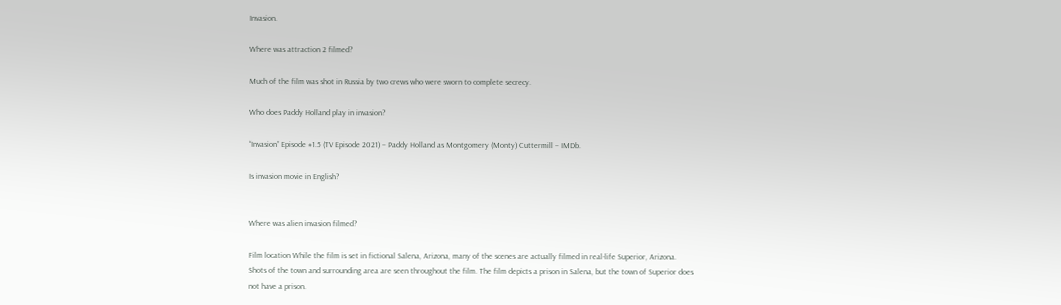Invasion.

Where was attraction 2 filmed?

Much of the film was shot in Russia by two crews who were sworn to complete secrecy.

Who does Paddy Holland play in invasion?

“Invasion” Episode #1.5 (TV Episode 2021) – Paddy Holland as Montgomery (Monty) Cuttermill – IMDb.

Is invasion movie in English?


Where was alien invasion filmed?

Film location While the film is set in fictional Salena, Arizona, many of the scenes are actually filmed in real-life Superior, Arizona. Shots of the town and surrounding area are seen throughout the film. The film depicts a prison in Salena, but the town of Superior does not have a prison.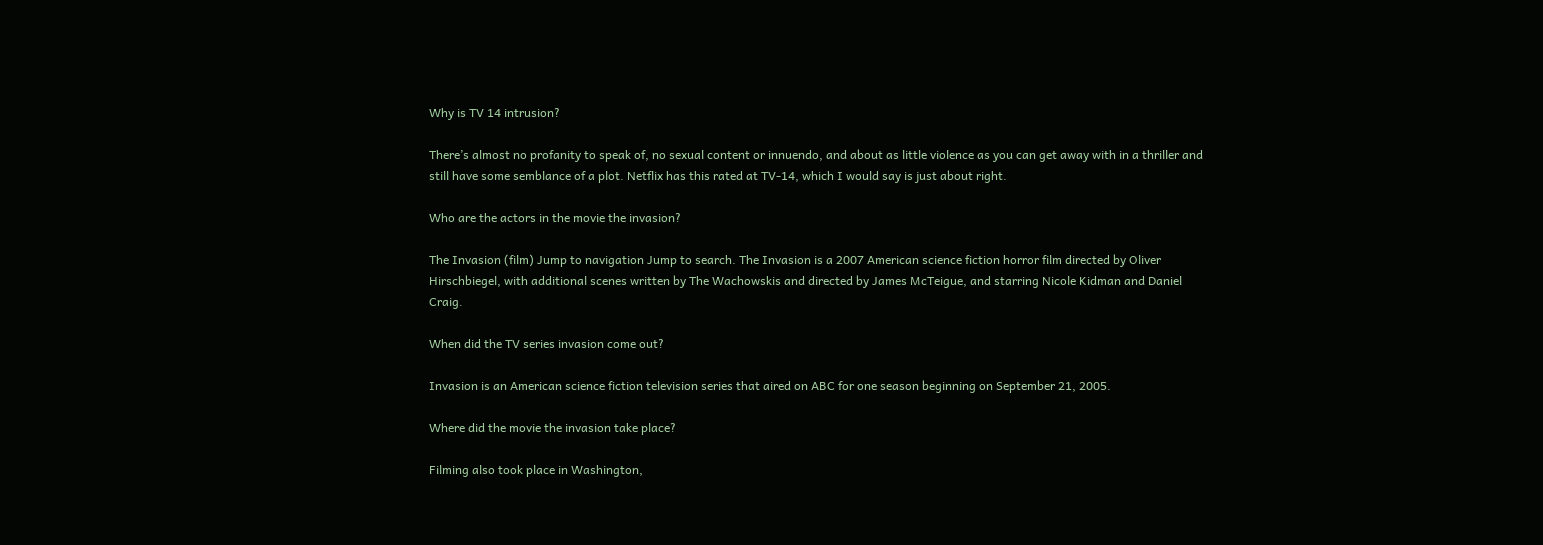Why is TV 14 intrusion?

There’s almost no profanity to speak of, no sexual content or innuendo, and about as little violence as you can get away with in a thriller and still have some semblance of a plot. Netflix has this rated at TV-14, which I would say is just about right.

Who are the actors in the movie the invasion?

The Invasion (film) Jump to navigation Jump to search. The Invasion is a 2007 American science fiction horror film directed by Oliver Hirschbiegel, with additional scenes written by The Wachowskis and directed by James McTeigue, and starring Nicole Kidman and Daniel Craig.

When did the TV series invasion come out?

Invasion is an American science fiction television series that aired on ABC for one season beginning on September 21, 2005.

Where did the movie the invasion take place?

Filming also took place in Washington,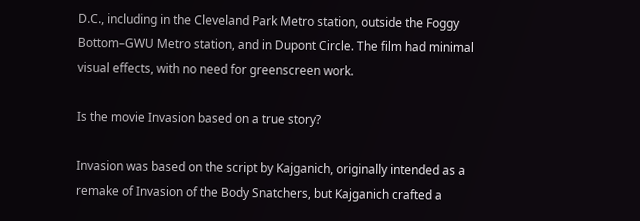D.C., including in the Cleveland Park Metro station, outside the Foggy Bottom–GWU Metro station, and in Dupont Circle. The film had minimal visual effects, with no need for greenscreen work.

Is the movie Invasion based on a true story?

Invasion was based on the script by Kajganich, originally intended as a remake of Invasion of the Body Snatchers, but Kajganich crafted a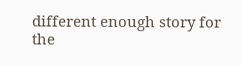different enough story for the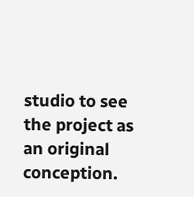studio to see the project as an original conception.